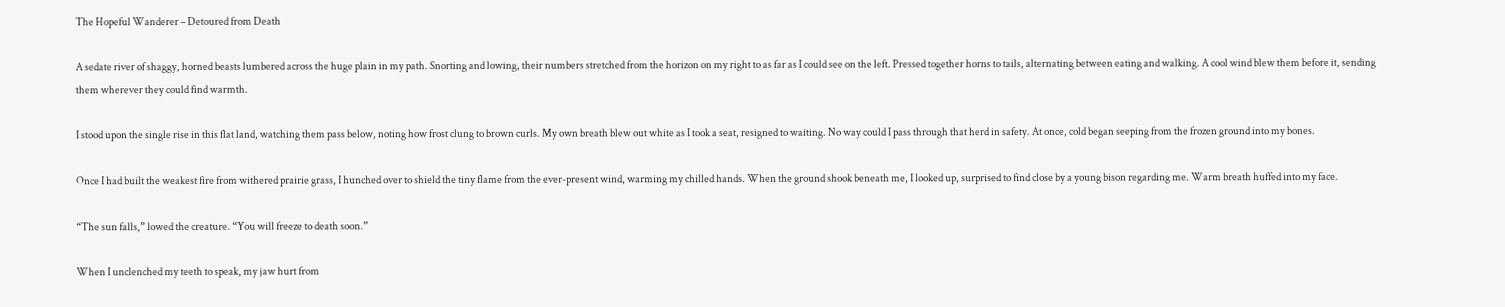The Hopeful Wanderer – Detoured from Death

A sedate river of shaggy, horned beasts lumbered across the huge plain in my path. Snorting and lowing, their numbers stretched from the horizon on my right to as far as I could see on the left. Pressed together horns to tails, alternating between eating and walking. A cool wind blew them before it, sending them wherever they could find warmth.

I stood upon the single rise in this flat land, watching them pass below, noting how frost clung to brown curls. My own breath blew out white as I took a seat, resigned to waiting. No way could I pass through that herd in safety. At once, cold began seeping from the frozen ground into my bones.

Once I had built the weakest fire from withered prairie grass, I hunched over to shield the tiny flame from the ever-present wind, warming my chilled hands. When the ground shook beneath me, I looked up, surprised to find close by a young bison regarding me. Warm breath huffed into my face.

“The sun falls,” lowed the creature. “You will freeze to death soon.”

When I unclenched my teeth to speak, my jaw hurt from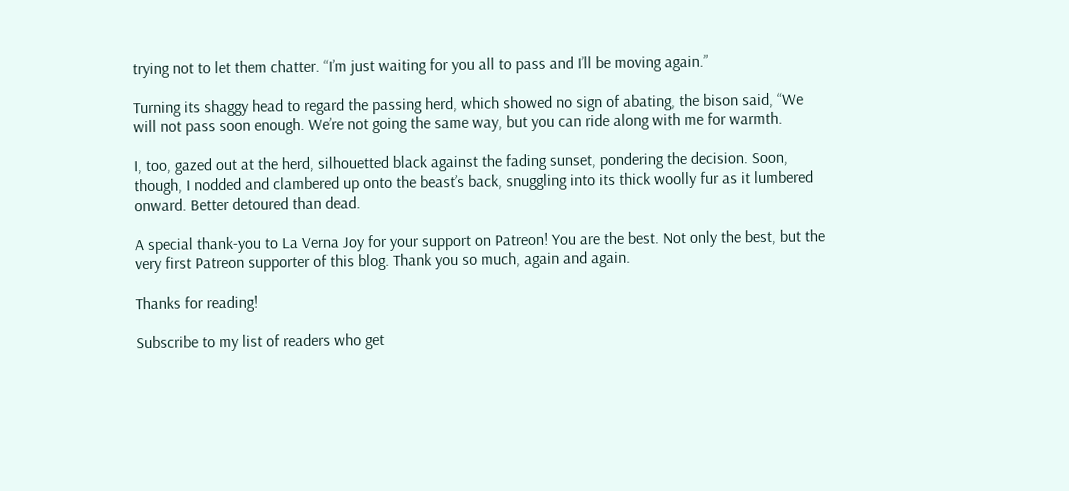trying not to let them chatter. “I’m just waiting for you all to pass and I’ll be moving again.”

Turning its shaggy head to regard the passing herd, which showed no sign of abating, the bison said, “We will not pass soon enough. We’re not going the same way, but you can ride along with me for warmth.

I, too, gazed out at the herd, silhouetted black against the fading sunset, pondering the decision. Soon, though, I nodded and clambered up onto the beast’s back, snuggling into its thick woolly fur as it lumbered onward. Better detoured than dead.

A special thank-you to La Verna Joy for your support on Patreon! You are the best. Not only the best, but the very first Patreon supporter of this blog. Thank you so much, again and again.

Thanks for reading!

Subscribe to my list of readers who get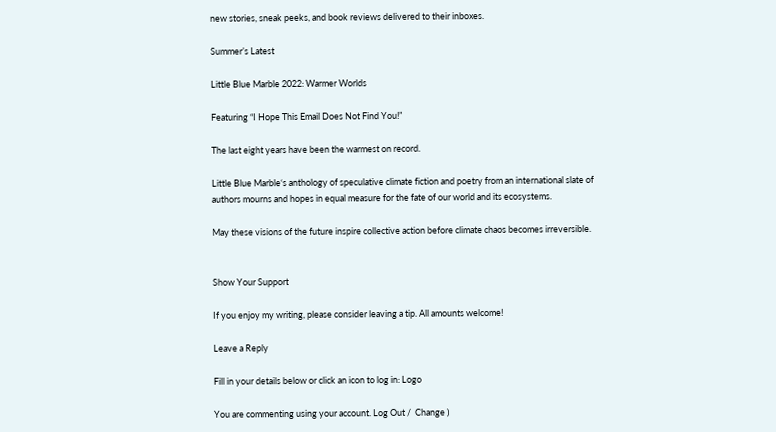new stories, sneak peeks, and book reviews delivered to their inboxes.

Summer’s Latest

Little Blue Marble 2022: Warmer Worlds

Featuring “I Hope This Email Does Not Find You!”

The last eight years have been the warmest on record.

Little Blue Marble‘s anthology of speculative climate fiction and poetry from an international slate of authors mourns and hopes in equal measure for the fate of our world and its ecosystems.

May these visions of the future inspire collective action before climate chaos becomes irreversible.


Show Your Support

If you enjoy my writing, please consider leaving a tip. All amounts welcome!

Leave a Reply

Fill in your details below or click an icon to log in: Logo

You are commenting using your account. Log Out /  Change )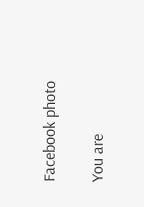Facebook photo

You are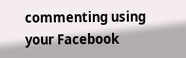commenting using your Facebook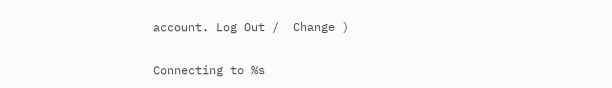account. Log Out /  Change )

Connecting to %s